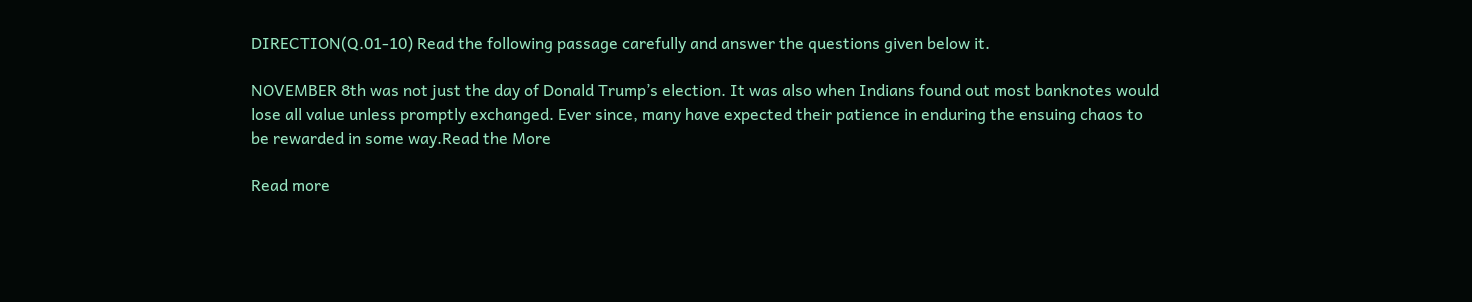DIRECTION(Q.01-10) Read the following passage carefully and answer the questions given below it.

NOVEMBER 8th was not just the day of Donald Trump’s election. It was also when Indians found out most banknotes would lose all value unless promptly exchanged. Ever since, many have expected their patience in enduring the ensuing chaos to be rewarded in some way.Read the More

Read more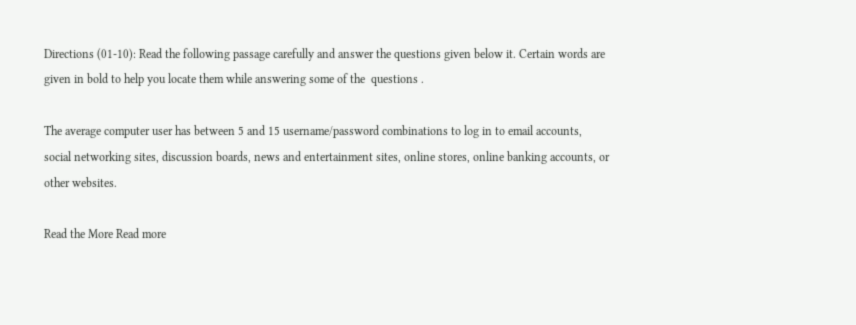Directions (01-10): Read the following passage carefully and answer the questions given below it. Certain words are given in bold to help you locate them while answering some of the  questions .

The average computer user has between 5 and 15 username/password combinations to log in to email accounts, social networking sites, discussion boards, news and entertainment sites, online stores, online banking accounts, or other websites.

Read the More Read more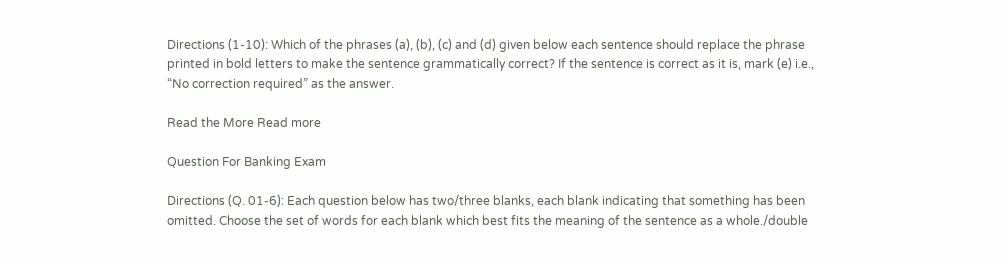Directions (1-10): Which of the phrases (a), (b), (c) and (d) given below each sentence should replace the phrase printed in bold letters to make the sentence grammatically correct? If the sentence is correct as it is, mark (e) i.e., “No correction required” as the answer.

Read the More Read more

Question For Banking Exam

Directions (Q. 01-6): Each question below has two/three blanks, each blank indicating that something has been omitted. Choose the set of words for each blank which best fits the meaning of the sentence as a whole./double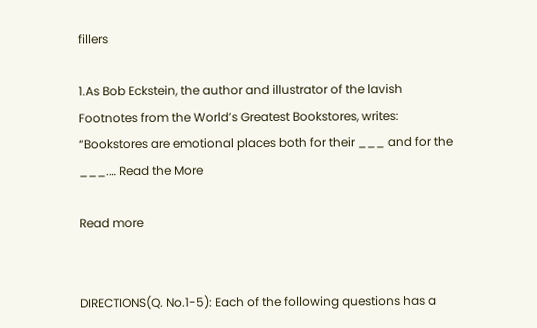fillers

1.As Bob Eckstein, the author and illustrator of the lavish Footnotes from the World’s Greatest Bookstores, writes: “Bookstores are emotional places both for their ___ and for the ___.… Read the More

Read more


DIRECTIONS(Q. No.1-5): Each of the following questions has a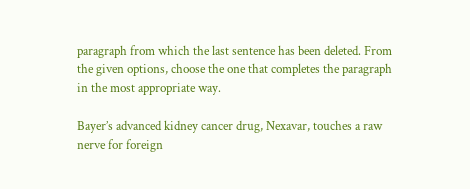paragraph from which the last sentence has been deleted. From the given options, choose the one that completes the paragraph in the most appropriate way.

Bayer’s advanced kidney cancer drug, Nexavar, touches a raw nerve for foreign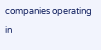companies operating in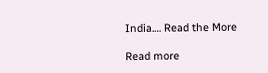India.… Read the More

Read more